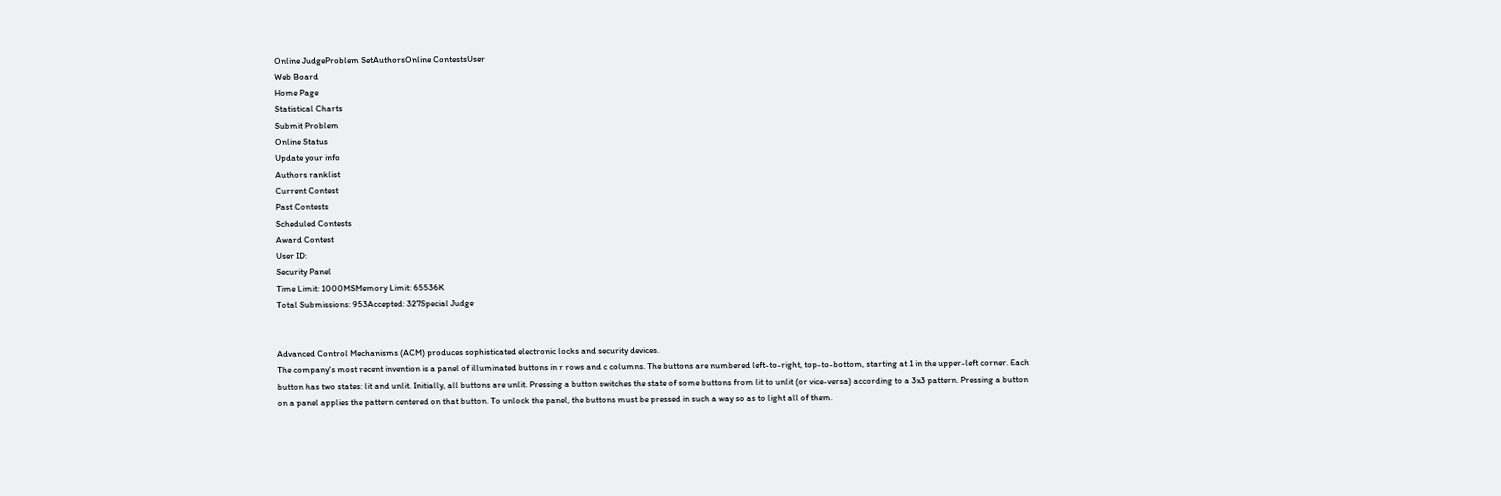Online JudgeProblem SetAuthorsOnline ContestsUser
Web Board
Home Page
Statistical Charts
Submit Problem
Online Status
Update your info
Authors ranklist
Current Contest
Past Contests
Scheduled Contests
Award Contest
User ID:
Security Panel
Time Limit: 1000MSMemory Limit: 65536K
Total Submissions: 953Accepted: 327Special Judge


Advanced Control Mechanisms (ACM) produces sophisticated electronic locks and security devices.
The company's most recent invention is a panel of illuminated buttons in r rows and c columns. The buttons are numbered left-to-right, top-to-bottom, starting at 1 in the upper-left corner. Each button has two states: lit and unlit. Initially, all buttons are unlit. Pressing a button switches the state of some buttons from lit to unlit (or vice-versa) according to a 3x3 pattern. Pressing a button on a panel applies the pattern centered on that button. To unlock the panel, the buttons must be pressed in such a way so as to light all of them.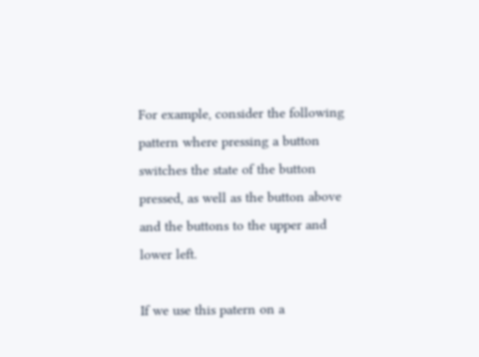For example, consider the following pattern where pressing a button switches the state of the button pressed, as well as the button above and the buttons to the upper and lower left.

If we use this patern on a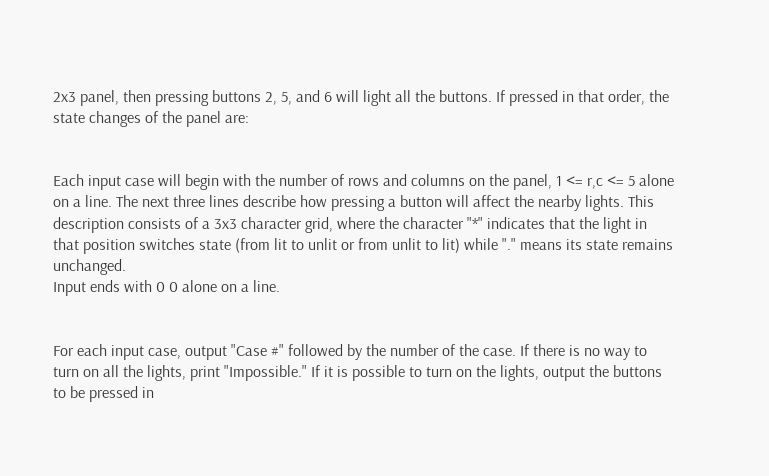2x3 panel, then pressing buttons 2, 5, and 6 will light all the buttons. If pressed in that order, the state changes of the panel are:


Each input case will begin with the number of rows and columns on the panel, 1 <= r,c <= 5 alone on a line. The next three lines describe how pressing a button will affect the nearby lights. This description consists of a 3x3 character grid, where the character "*" indicates that the light in that position switches state (from lit to unlit or from unlit to lit) while "." means its state remains unchanged.
Input ends with 0 0 alone on a line.


For each input case, output "Case #" followed by the number of the case. If there is no way to turn on all the lights, print "Impossible." If it is possible to turn on the lights, output the buttons to be pressed in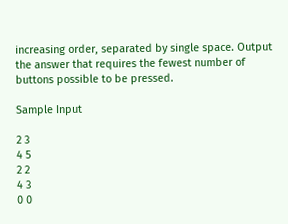increasing order, separated by single space. Output the answer that requires the fewest number of buttons possible to be pressed.

Sample Input

2 3
4 5
2 2
4 3
0 0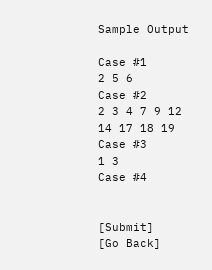Sample Output

Case #1
2 5 6
Case #2
2 3 4 7 9 12 14 17 18 19
Case #3
1 3
Case #4


[Submit]   [Go Back]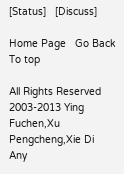[Status]   [Discuss]

Home Page   Go Back  To top

All Rights Reserved 2003-2013 Ying Fuchen,Xu Pengcheng,Xie Di
Any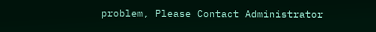problem, Please Contact Administrator